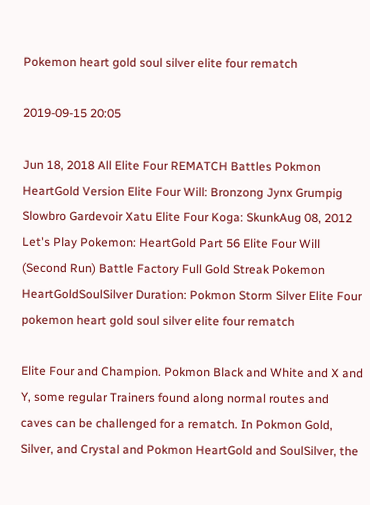Pokemon heart gold soul silver elite four rematch

2019-09-15 20:05

Jun 18, 2018 All Elite Four REMATCH Battles Pokmon HeartGold Version Elite Four Will: Bronzong Jynx Grumpig Slowbro Gardevoir Xatu Elite Four Koga: SkunkAug 08, 2012 Let's Play Pokemon: HeartGold Part 56 Elite Four Will (Second Run) Battle Factory Full Gold Streak Pokemon HeartGoldSoulSilver Duration: Pokmon Storm Silver Elite Four pokemon heart gold soul silver elite four rematch

Elite Four and Champion. Pokmon Black and White and X and Y, some regular Trainers found along normal routes and caves can be challenged for a rematch. In Pokmon Gold, Silver, and Crystal and Pokmon HeartGold and SoulSilver, the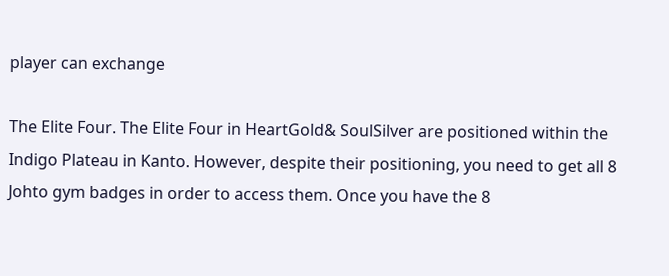player can exchange

The Elite Four. The Elite Four in HeartGold& SoulSilver are positioned within the Indigo Plateau in Kanto. However, despite their positioning, you need to get all 8 Johto gym badges in order to access them. Once you have the 8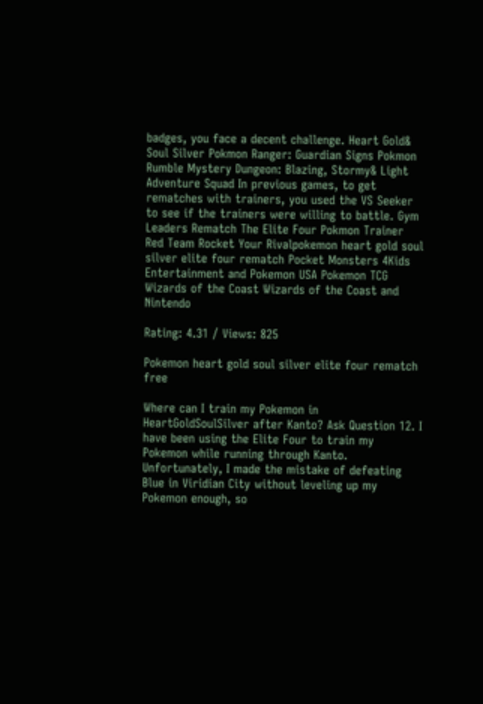badges, you face a decent challenge. Heart Gold& Soul Silver Pokmon Ranger: Guardian Signs Pokmon Rumble Mystery Dungeon: Blazing, Stormy& Light Adventure Squad In previous games, to get rematches with trainers, you used the VS Seeker to see if the trainers were willing to battle. Gym Leaders Rematch The Elite Four Pokmon Trainer Red Team Rocket Your Rivalpokemon heart gold soul silver elite four rematch Pocket Monsters 4Kids Entertainment and Pokemon USA Pokemon TCG Wizards of the Coast Wizards of the Coast and Nintendo

Rating: 4.31 / Views: 825

Pokemon heart gold soul silver elite four rematch free

Where can I train my Pokemon in HeartGoldSoulSilver after Kanto? Ask Question 12. I have been using the Elite Four to train my Pokemon while running through Kanto. Unfortunately, I made the mistake of defeating Blue in Viridian City without leveling up my Pokemon enough, so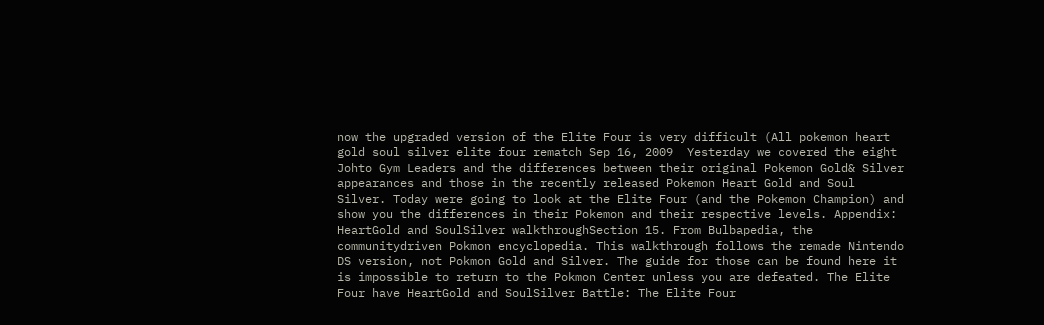now the upgraded version of the Elite Four is very difficult (All pokemon heart gold soul silver elite four rematch Sep 16, 2009  Yesterday we covered the eight Johto Gym Leaders and the differences between their original Pokemon Gold& Silver appearances and those in the recently released Pokemon Heart Gold and Soul Silver. Today were going to look at the Elite Four (and the Pokemon Champion) and show you the differences in their Pokemon and their respective levels. Appendix: HeartGold and SoulSilver walkthroughSection 15. From Bulbapedia, the communitydriven Pokmon encyclopedia. This walkthrough follows the remade Nintendo DS version, not Pokmon Gold and Silver. The guide for those can be found here it is impossible to return to the Pokmon Center unless you are defeated. The Elite Four have HeartGold and SoulSilver Battle: The Elite Four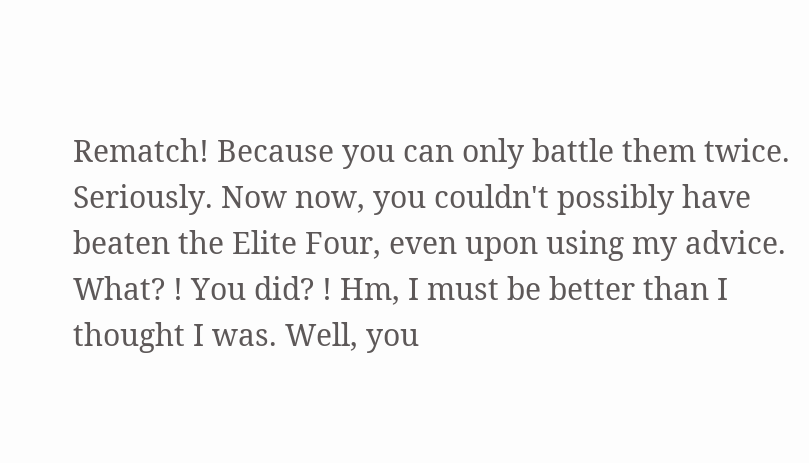Rematch! Because you can only battle them twice. Seriously. Now now, you couldn't possibly have beaten the Elite Four, even upon using my advice. What? ! You did? ! Hm, I must be better than I thought I was. Well, you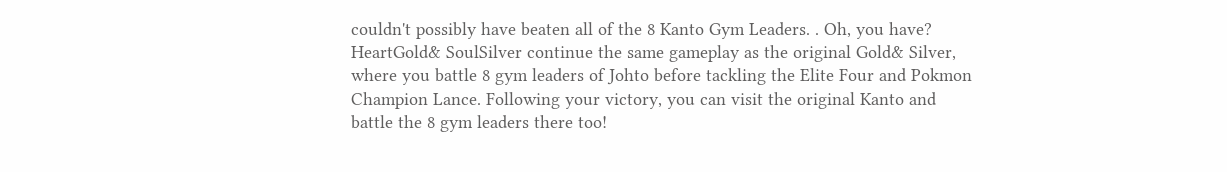couldn't possibly have beaten all of the 8 Kanto Gym Leaders. . Oh, you have? HeartGold& SoulSilver continue the same gameplay as the original Gold& Silver, where you battle 8 gym leaders of Johto before tackling the Elite Four and Pokmon Champion Lance. Following your victory, you can visit the original Kanto and battle the 8 gym leaders there too!